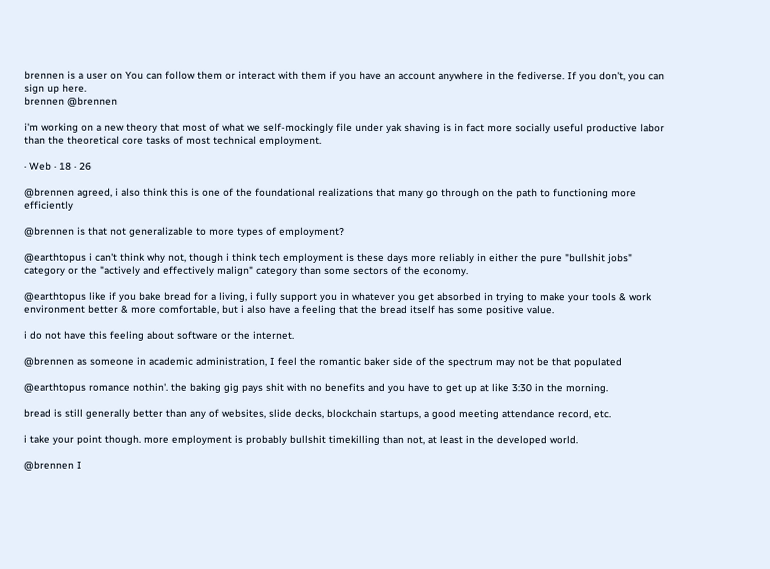brennen is a user on You can follow them or interact with them if you have an account anywhere in the fediverse. If you don't, you can sign up here.
brennen @brennen

i'm working on a new theory that most of what we self-mockingly file under yak shaving is in fact more socially useful productive labor than the theoretical core tasks of most technical employment.

· Web · 18 · 26

@brennen agreed, i also think this is one of the foundational realizations that many go through on the path to functioning more efficiently

@brennen is that not generalizable to more types of employment?

@earthtopus i can't think why not, though i think tech employment is these days more reliably in either the pure "bullshit jobs" category or the "actively and effectively malign" category than some sectors of the economy.

@earthtopus like if you bake bread for a living, i fully support you in whatever you get absorbed in trying to make your tools & work environment better & more comfortable, but i also have a feeling that the bread itself has some positive value.

i do not have this feeling about software or the internet.

@brennen as someone in academic administration, I feel the romantic baker side of the spectrum may not be that populated

@earthtopus romance nothin'. the baking gig pays shit with no benefits and you have to get up at like 3:30 in the morning.

bread is still generally better than any of websites, slide decks, blockchain startups, a good meeting attendance record, etc.

i take your point though. more employment is probably bullshit timekilling than not, at least in the developed world.

@brennen I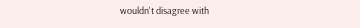wouldn't disagree with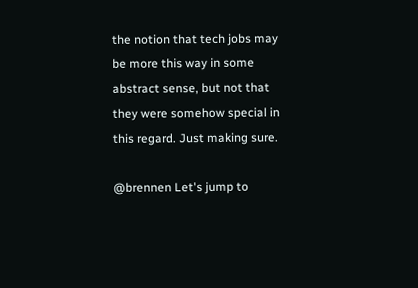the notion that tech jobs may be more this way in some abstract sense, but not that they were somehow special in this regard. Just making sure.

@brennen Let's jump to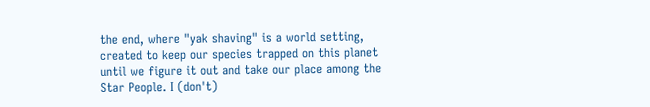the end, where "yak shaving" is a world setting, created to keep our species trapped on this planet until we figure it out and take our place among the Star People. I (don't)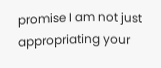promise I am not just appropriating your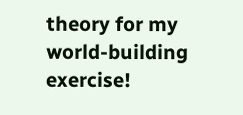theory for my world-building exercise!